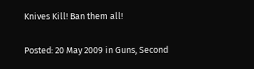Knives Kill! Ban them all!

Posted: 20 May 2009 in Guns, Second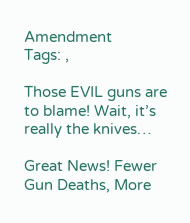Amendment
Tags: ,

Those EVIL guns are to blame! Wait, it’s really the knives…

Great News! Fewer Gun Deaths, More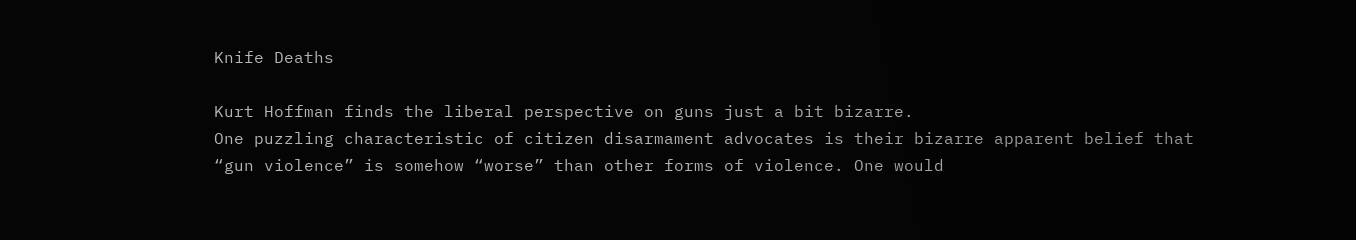Knife Deaths

Kurt Hoffman finds the liberal perspective on guns just a bit bizarre.
One puzzling characteristic of citizen disarmament advocates is their bizarre apparent belief that “gun violence” is somehow “worse” than other forms of violence. One would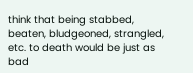think that being stabbed, beaten, bludgeoned, strangled, etc. to death would be just as bad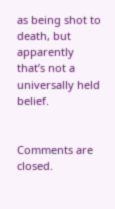as being shot to death, but apparently that’s not a universally held belief.


Comments are closed.